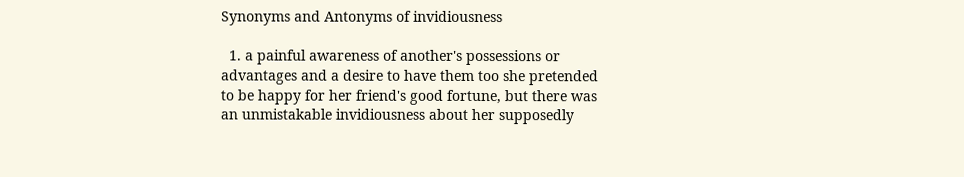Synonyms and Antonyms of invidiousness

  1. a painful awareness of another's possessions or advantages and a desire to have them too she pretended to be happy for her friend's good fortune, but there was an unmistakable invidiousness about her supposedly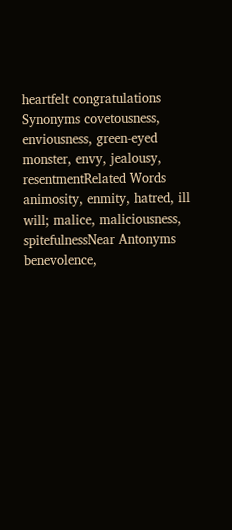heartfelt congratulations Synonyms covetousness, enviousness, green-eyed monster, envy, jealousy, resentmentRelated Words animosity, enmity, hatred, ill will; malice, maliciousness, spitefulnessNear Antonyms benevolence,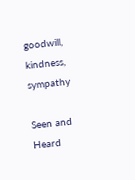goodwill, kindness, sympathy

Seen and Heard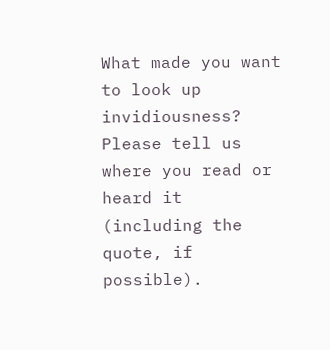What made you want to look up invidiousness? Please tell us where you read or heard it (including the quote, if possible).